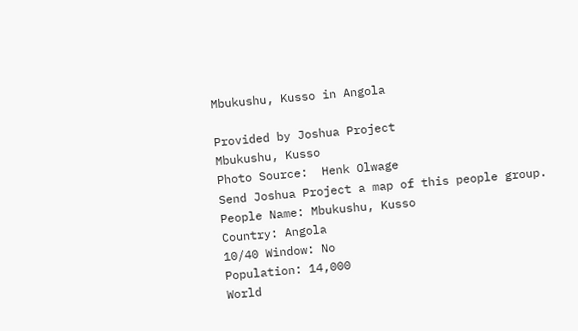Mbukushu, Kusso in Angola

Provided by Joshua Project
Mbukushu, Kusso
Photo Source:  Henk Olwage
Send Joshua Project a map of this people group.
People Name: Mbukushu, Kusso
Country: Angola
10/40 Window: No
Population: 14,000
World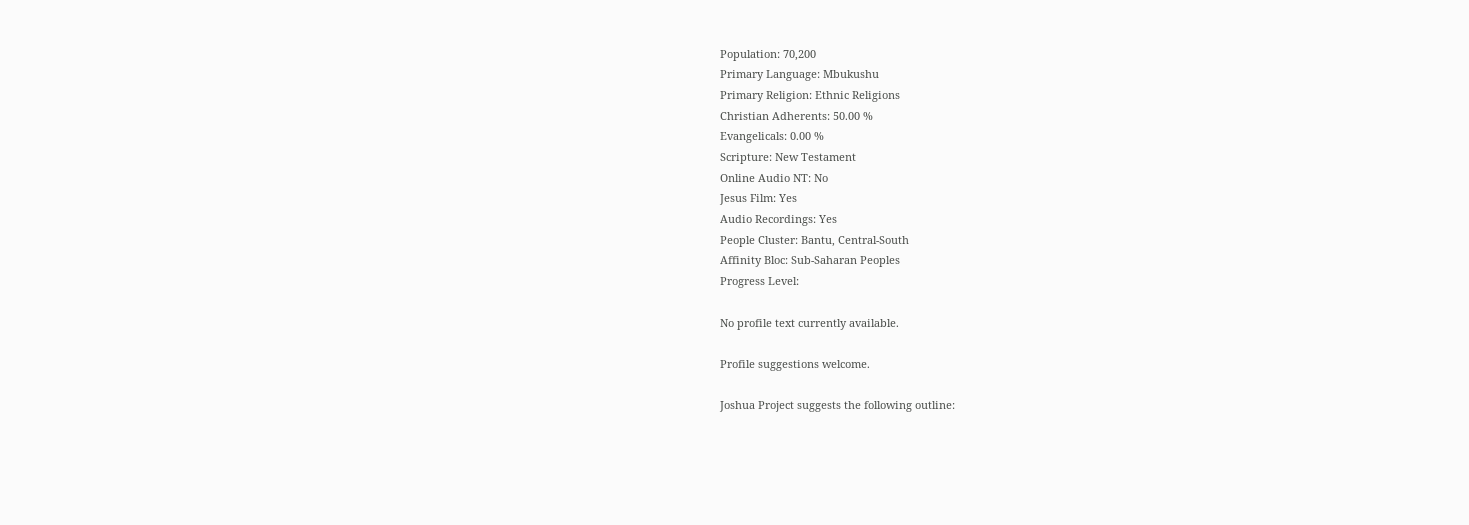Population: 70,200
Primary Language: Mbukushu
Primary Religion: Ethnic Religions
Christian Adherents: 50.00 %
Evangelicals: 0.00 %
Scripture: New Testament
Online Audio NT: No
Jesus Film: Yes
Audio Recordings: Yes
People Cluster: Bantu, Central-South
Affinity Bloc: Sub-Saharan Peoples
Progress Level:

No profile text currently available.

Profile suggestions welcome.

Joshua Project suggests the following outline: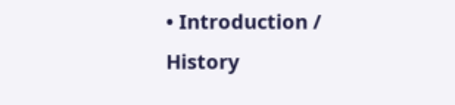• Introduction / History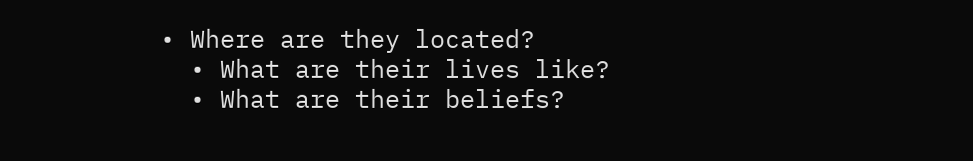• Where are they located?
  • What are their lives like?
  • What are their beliefs?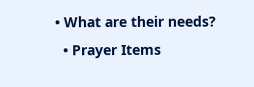• What are their needs?
  • Prayer Items